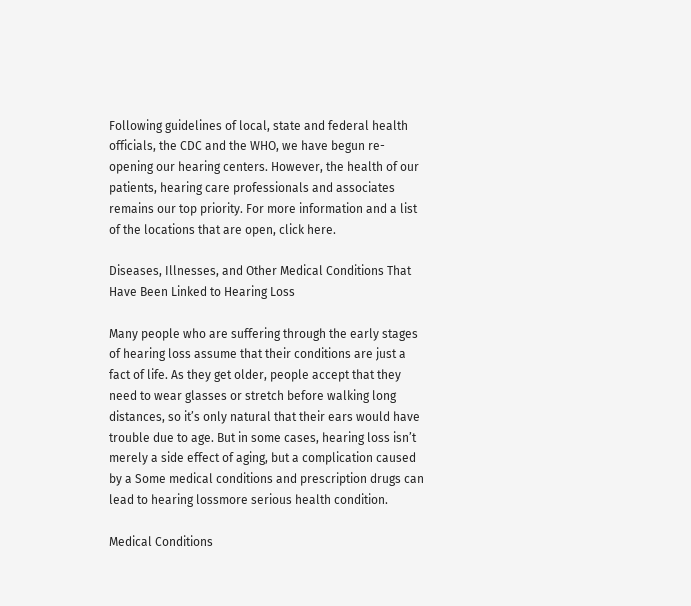Following guidelines of local, state and federal health officials, the CDC and the WHO, we have begun re-opening our hearing centers. However, the health of our patients, hearing care professionals and associates remains our top priority. For more information and a list of the locations that are open, click here.

Diseases, Illnesses, and Other Medical Conditions That Have Been Linked to Hearing Loss

Many people who are suffering through the early stages of hearing loss assume that their conditions are just a fact of life. As they get older, people accept that they need to wear glasses or stretch before walking long distances, so it’s only natural that their ears would have trouble due to age. But in some cases, hearing loss isn’t merely a side effect of aging, but a complication caused by a Some medical conditions and prescription drugs can lead to hearing lossmore serious health condition.

Medical Conditions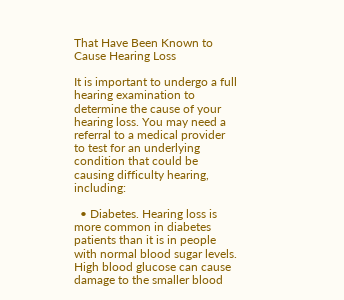That Have Been Known to Cause Hearing Loss

It is important to undergo a full hearing examination to determine the cause of your hearing loss. You may need a referral to a medical provider to test for an underlying condition that could be causing difficulty hearing, including:

  • Diabetes. Hearing loss is more common in diabetes patients than it is in people with normal blood sugar levels. High blood glucose can cause damage to the smaller blood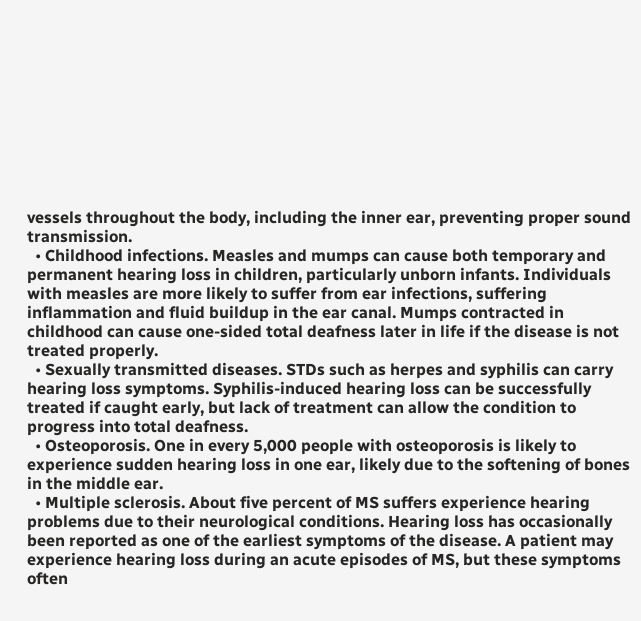vessels throughout the body, including the inner ear, preventing proper sound transmission.
  • Childhood infections. Measles and mumps can cause both temporary and permanent hearing loss in children, particularly unborn infants. Individuals with measles are more likely to suffer from ear infections, suffering inflammation and fluid buildup in the ear canal. Mumps contracted in childhood can cause one-sided total deafness later in life if the disease is not treated properly.
  • Sexually transmitted diseases. STDs such as herpes and syphilis can carry hearing loss symptoms. Syphilis-induced hearing loss can be successfully treated if caught early, but lack of treatment can allow the condition to progress into total deafness.
  • Osteoporosis. One in every 5,000 people with osteoporosis is likely to experience sudden hearing loss in one ear, likely due to the softening of bones in the middle ear.
  • Multiple sclerosis. About five percent of MS suffers experience hearing problems due to their neurological conditions. Hearing loss has occasionally been reported as one of the earliest symptoms of the disease. A patient may experience hearing loss during an acute episodes of MS, but these symptoms often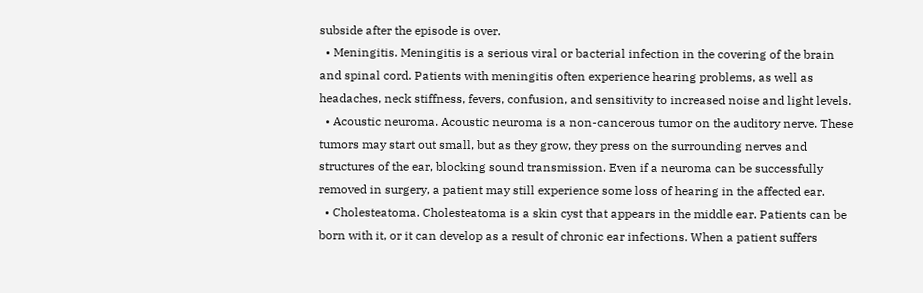subside after the episode is over.
  • Meningitis. Meningitis is a serious viral or bacterial infection in the covering of the brain and spinal cord. Patients with meningitis often experience hearing problems, as well as headaches, neck stiffness, fevers, confusion, and sensitivity to increased noise and light levels.
  • Acoustic neuroma. Acoustic neuroma is a non-cancerous tumor on the auditory nerve. These tumors may start out small, but as they grow, they press on the surrounding nerves and structures of the ear, blocking sound transmission. Even if a neuroma can be successfully removed in surgery, a patient may still experience some loss of hearing in the affected ear.
  • Cholesteatoma. Cholesteatoma is a skin cyst that appears in the middle ear. Patients can be born with it, or it can develop as a result of chronic ear infections. When a patient suffers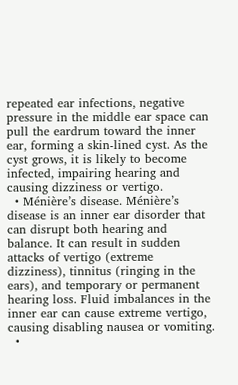repeated ear infections, negative pressure in the middle ear space can pull the eardrum toward the inner ear, forming a skin-lined cyst. As the cyst grows, it is likely to become infected, impairing hearing and causing dizziness or vertigo.
  • Ménière’s disease. Ménière’s disease is an inner ear disorder that can disrupt both hearing and balance. It can result in sudden attacks of vertigo (extreme dizziness), tinnitus (ringing in the ears), and temporary or permanent hearing loss. Fluid imbalances in the inner ear can cause extreme vertigo, causing disabling nausea or vomiting.
  •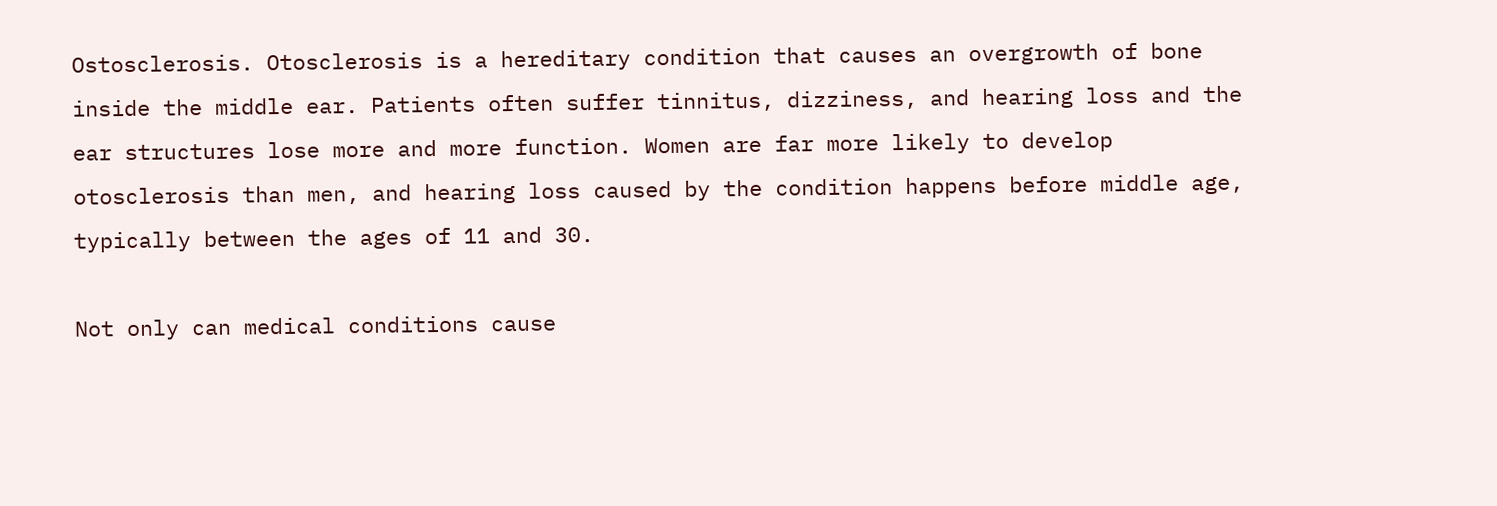Ostosclerosis. Otosclerosis is a hereditary condition that causes an overgrowth of bone inside the middle ear. Patients often suffer tinnitus, dizziness, and hearing loss and the ear structures lose more and more function. Women are far more likely to develop otosclerosis than men, and hearing loss caused by the condition happens before middle age, typically between the ages of 11 and 30.

Not only can medical conditions cause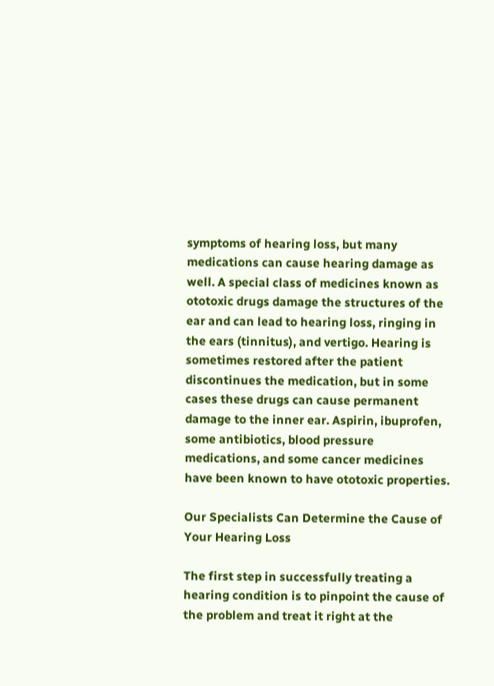symptoms of hearing loss, but many medications can cause hearing damage as well. A special class of medicines known as ototoxic drugs damage the structures of the ear and can lead to hearing loss, ringing in the ears (tinnitus), and vertigo. Hearing is sometimes restored after the patient discontinues the medication, but in some cases these drugs can cause permanent damage to the inner ear. Aspirin, ibuprofen, some antibiotics, blood pressure medications, and some cancer medicines have been known to have ototoxic properties.

Our Specialists Can Determine the Cause of Your Hearing Loss

The first step in successfully treating a hearing condition is to pinpoint the cause of the problem and treat it right at the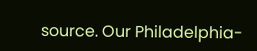source. Our Philadelphia-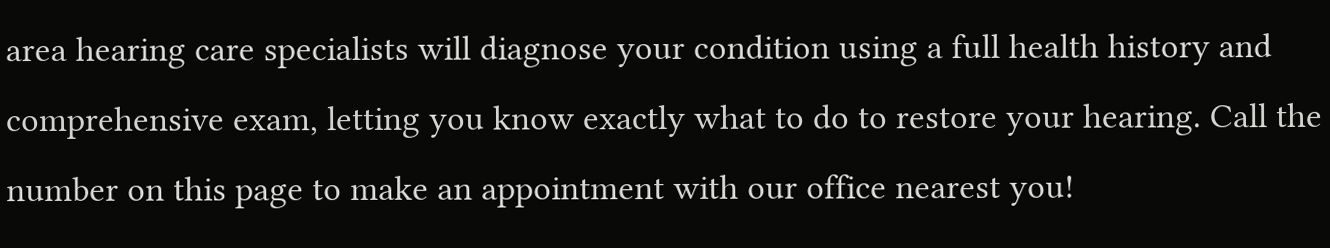area hearing care specialists will diagnose your condition using a full health history and comprehensive exam, letting you know exactly what to do to restore your hearing. Call the number on this page to make an appointment with our office nearest you!